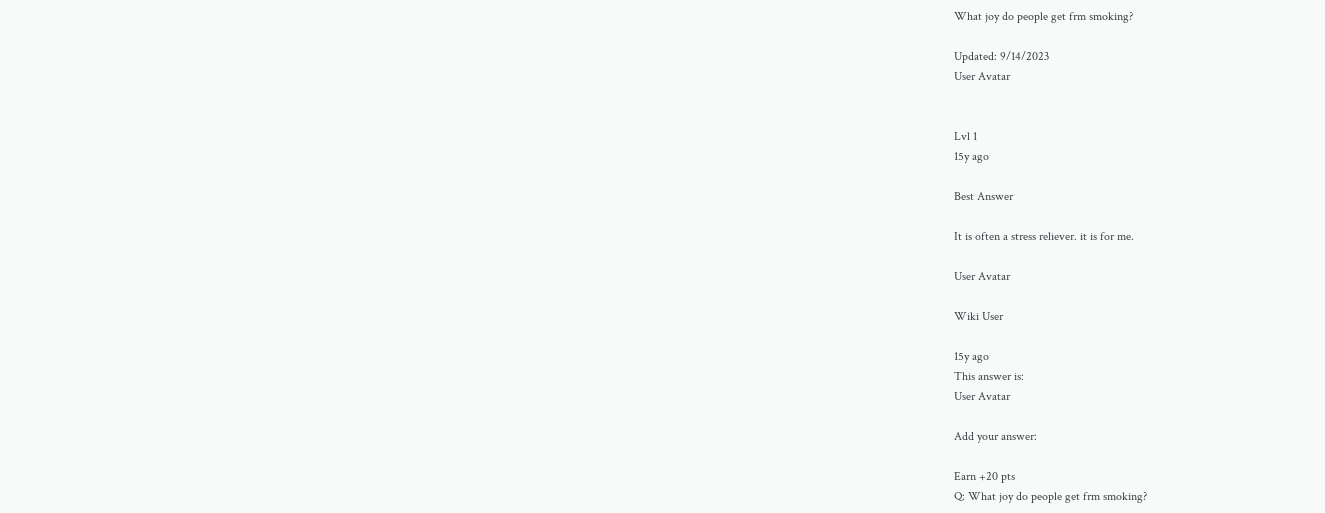What joy do people get frm smoking?

Updated: 9/14/2023
User Avatar


Lvl 1
15y ago

Best Answer

It is often a stress reliever. it is for me.

User Avatar

Wiki User

15y ago
This answer is:
User Avatar

Add your answer:

Earn +20 pts
Q: What joy do people get frm smoking?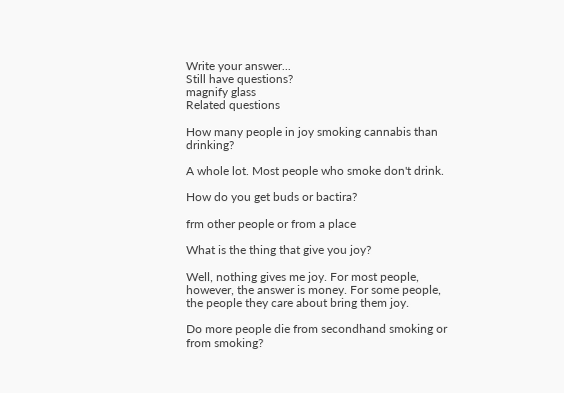Write your answer...
Still have questions?
magnify glass
Related questions

How many people in joy smoking cannabis than drinking?

A whole lot. Most people who smoke don't drink.

How do you get buds or bactira?

frm other people or from a place

What is the thing that give you joy?

Well, nothing gives me joy. For most people, however, the answer is money. For some people, the people they care about bring them joy.

Do more people die from secondhand smoking or from smoking?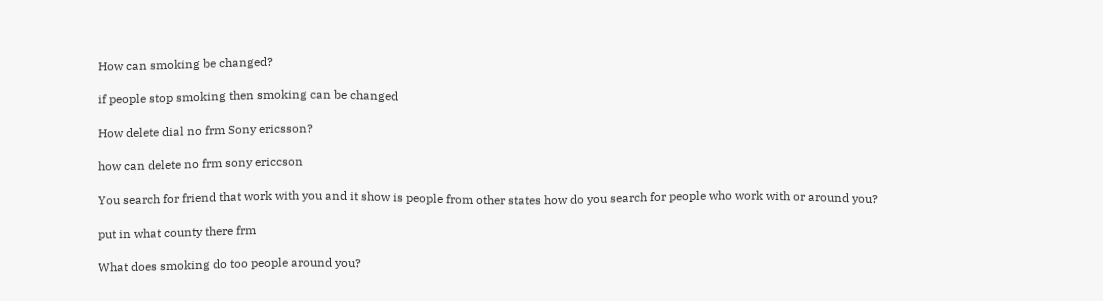How can smoking be changed?

if people stop smoking then smoking can be changed

How delete dial no frm Sony ericsson?

how can delete no frm sony ericcson

You search for friend that work with you and it show is people from other states how do you search for people who work with or around you?

put in what county there frm

What does smoking do too people around you?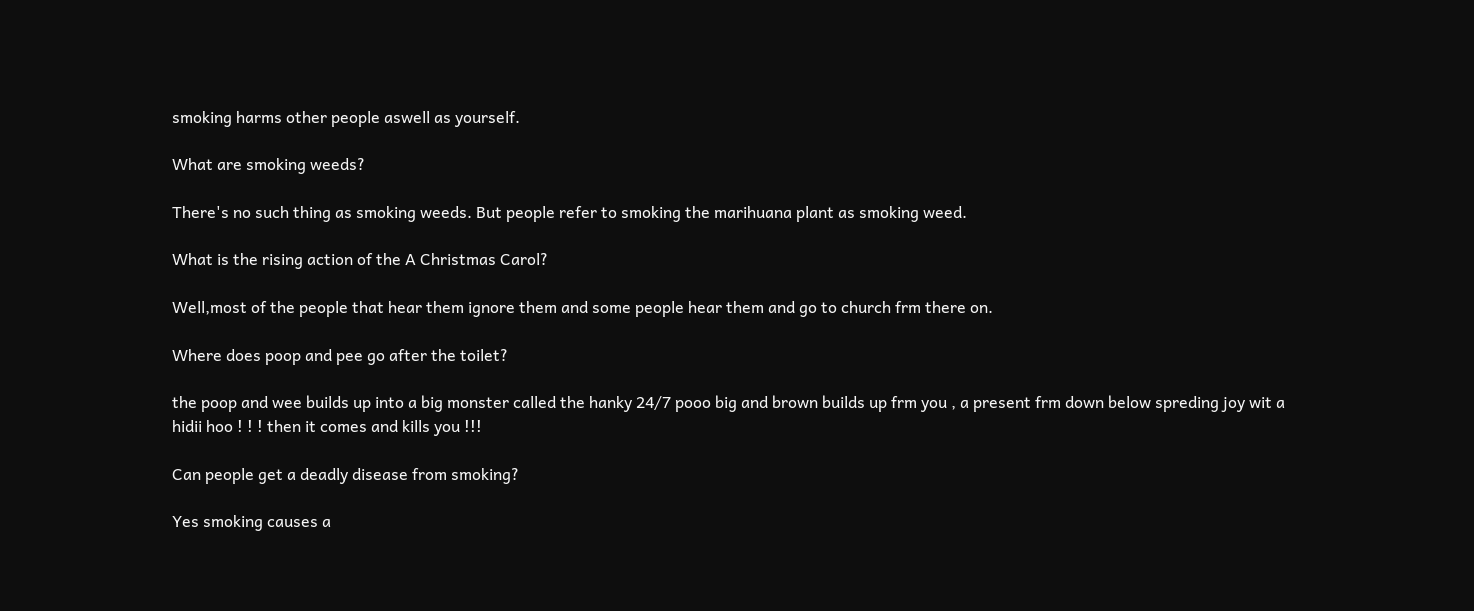smoking harms other people aswell as yourself.

What are smoking weeds?

There's no such thing as smoking weeds. But people refer to smoking the marihuana plant as smoking weed.

What is the rising action of the A Christmas Carol?

Well,most of the people that hear them ignore them and some people hear them and go to church frm there on.

Where does poop and pee go after the toilet?

the poop and wee builds up into a big monster called the hanky 24/7 pooo big and brown builds up frm you , a present frm down below spreding joy wit a hidii hoo ! ! ! then it comes and kills you !!!

Can people get a deadly disease from smoking?

Yes smoking causes a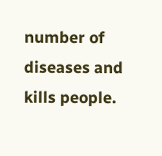number of diseases and kills people.